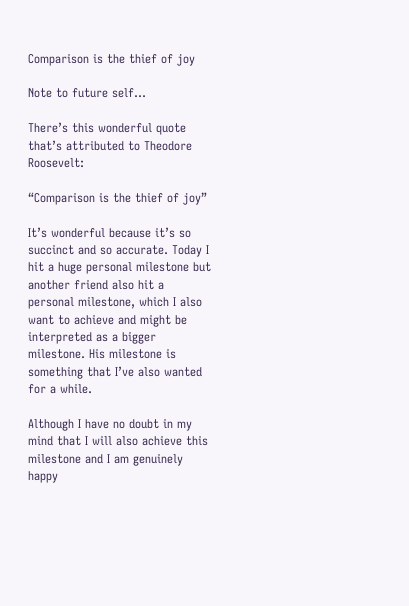Comparison is the thief of joy

Note to future self…

There’s this wonderful quote that’s attributed to Theodore Roosevelt:

“Comparison is the thief of joy”

It’s wonderful because it’s so succinct and so accurate. Today I hit a huge personal milestone but another friend also hit a personal milestone, which I also want to achieve and might be interpreted as a bigger milestone. His milestone is something that I’ve also wanted for a while.

Although I have no doubt in my mind that I will also achieve this milestone and I am genuinely happy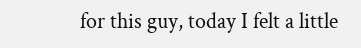for this guy, today I felt a little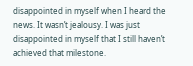disappointed in myself when I heard the news. It wasn’t jealousy. I was just disappointed in myself that I still haven’t achieved that milestone.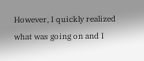However, I quickly realized what was going on and I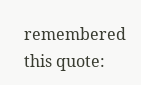remembered this quote: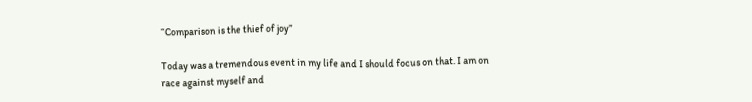“Comparison is the thief of joy”

Today was a tremendous event in my life and I should focus on that. I am on race against myself and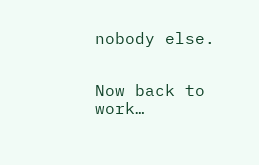nobody else.


Now back to work…